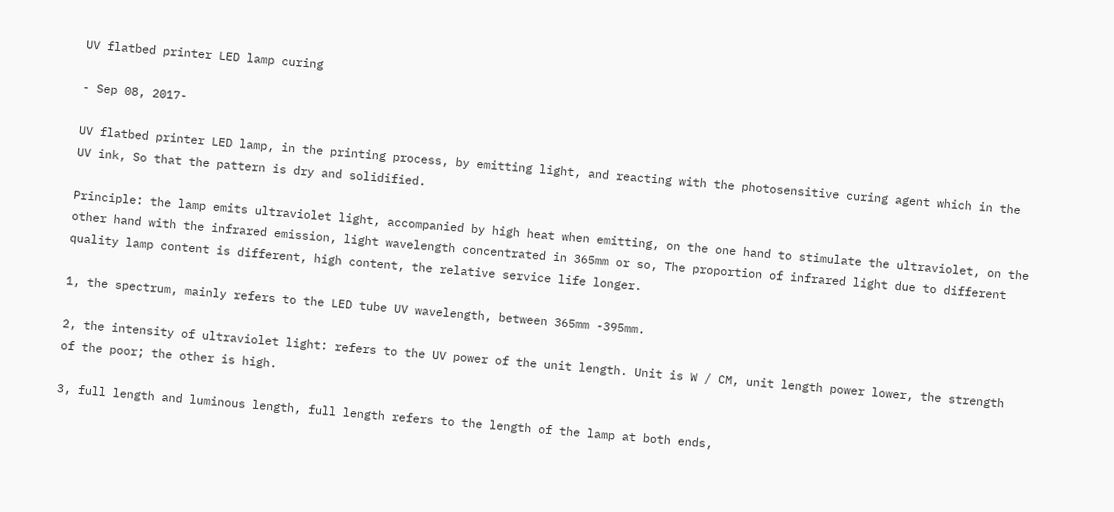UV flatbed printer LED lamp curing

- Sep 08, 2017-

UV flatbed printer LED lamp, in the printing process, by emitting light, and reacting with the photosensitive curing agent which in the UV ink, So that the pattern is dry and solidified.

Principle: the lamp emits ultraviolet light, accompanied by high heat when emitting, on the one hand to stimulate the ultraviolet, on the other hand with the infrared emission, light wavelength concentrated in 365mm or so, The proportion of infrared light due to different quality lamp content is different, high content, the relative service life longer.

1, the spectrum, mainly refers to the LED tube UV wavelength, between 365mm -395mm.

2, the intensity of ultraviolet light: refers to the UV power of the unit length. Unit is W / CM, unit length power lower, the strength of the poor; the other is high.

3, full length and luminous length, full length refers to the length of the lamp at both ends,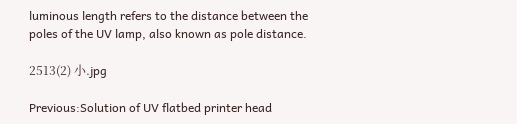luminous length refers to the distance between the poles of the UV lamp, also known as pole distance.

2513(2) 小.jpg

Previous:Solution of UV flatbed printer head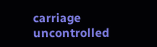carriage uncontrolled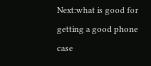Next:what is good for getting a good phone case